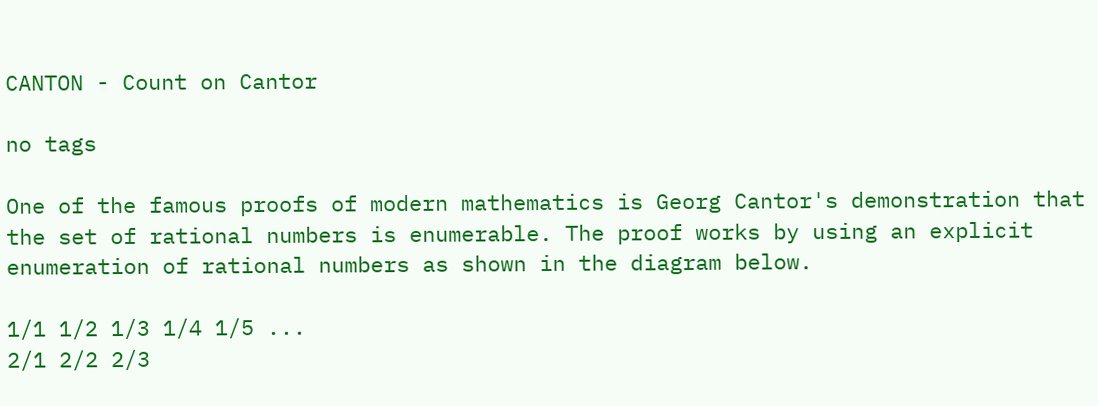CANTON - Count on Cantor

no tags

One of the famous proofs of modern mathematics is Georg Cantor's demonstration that the set of rational numbers is enumerable. The proof works by using an explicit enumeration of rational numbers as shown in the diagram below.

1/1 1/2 1/3 1/4 1/5 ...
2/1 2/2 2/3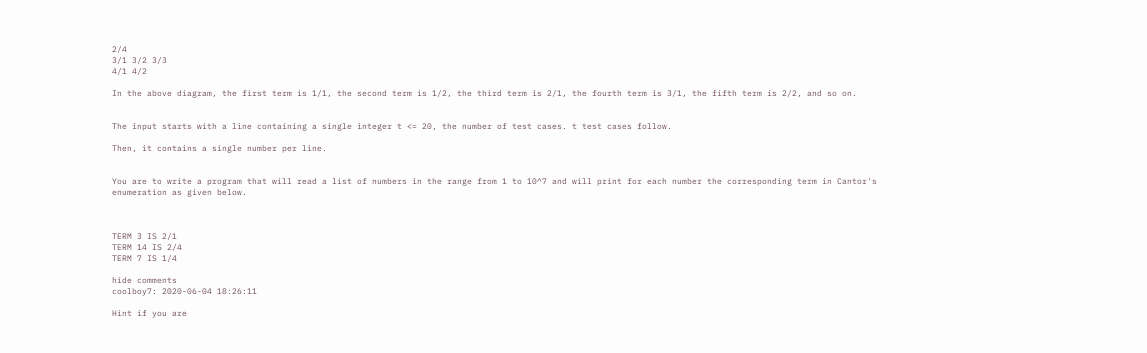2/4
3/1 3/2 3/3
4/1 4/2

In the above diagram, the first term is 1/1, the second term is 1/2, the third term is 2/1, the fourth term is 3/1, the fifth term is 2/2, and so on.


The input starts with a line containing a single integer t <= 20, the number of test cases. t test cases follow.

Then, it contains a single number per line.


You are to write a program that will read a list of numbers in the range from 1 to 10^7 and will print for each number the corresponding term in Cantor's enumeration as given below.



TERM 3 IS 2/1
TERM 14 IS 2/4
TERM 7 IS 1/4

hide comments
coolboy7: 2020-06-04 18:26:11

Hint if you are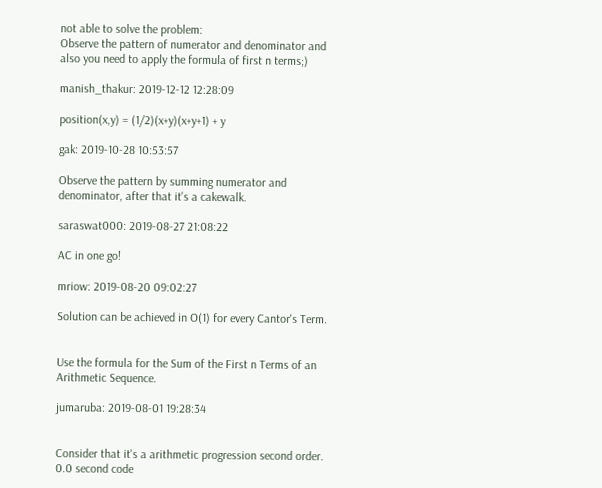not able to solve the problem:
Observe the pattern of numerator and denominator and also you need to apply the formula of first n terms;)

manish_thakur: 2019-12-12 12:28:09

position(x,y) = (1/2)(x+y)(x+y+1) + y

gak: 2019-10-28 10:53:57

Observe the pattern by summing numerator and denominator, after that it's a cakewalk.

saraswat000: 2019-08-27 21:08:22

AC in one go!

mriow: 2019-08-20 09:02:27

Solution can be achieved in O(1) for every Cantor's Term.


Use the formula for the Sum of the First n Terms of an Arithmetic Sequence.

jumaruba: 2019-08-01 19:28:34


Consider that it's a arithmetic progression second order.
0.0 second code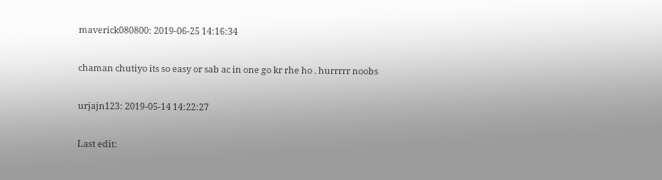maverick080800: 2019-06-25 14:16:34

chaman chutiyo its so easy or sab ac in one go kr rhe ho . hurrrrr noobs

urjajn123: 2019-05-14 14:22:27

Last edit: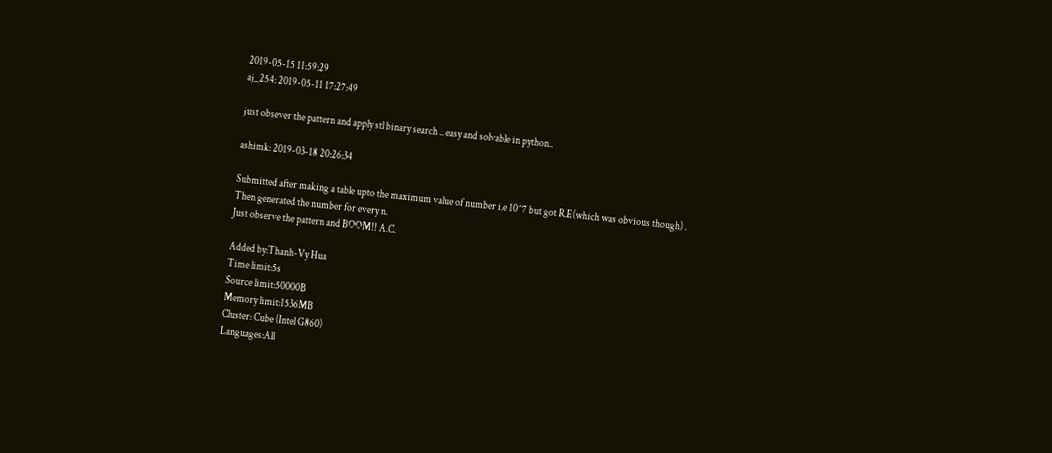2019-05-15 11:59:29
aj_254: 2019-05-11 17:27:49

just obsever the pattern and apply stl binary search .. easy and solvable in python..

ashimk: 2019-03-18 20:26:34

Submitted after making a table upto the maximum value of number i.e 10^7 but got R.E(which was obvious though) . Then generated the number for every n.
Just observe the pattern and BOOM!! A.C.

Added by:Thanh-Vy Hua
Time limit:5s
Source limit:50000B
Memory limit:1536MB
Cluster: Cube (Intel G860)
Languages:All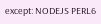except: NODEJS PERL6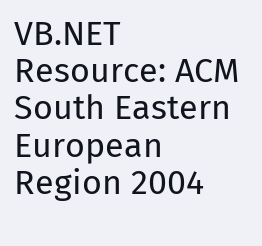VB.NET
Resource: ACM South Eastern European Region 2004